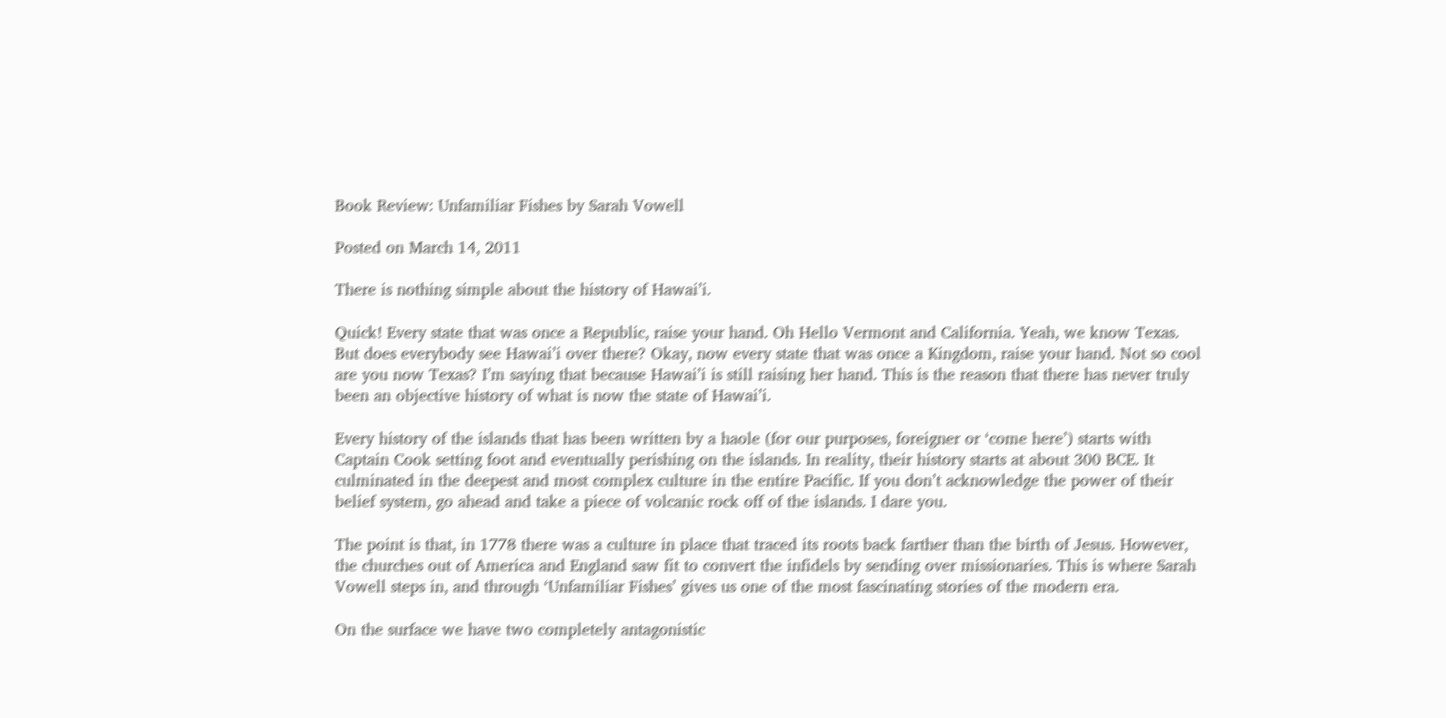Book Review: Unfamiliar Fishes by Sarah Vowell

Posted on March 14, 2011

There is nothing simple about the history of Hawai’i.

Quick! Every state that was once a Republic, raise your hand. Oh Hello Vermont and California. Yeah, we know Texas. But does everybody see Hawai’i over there? Okay, now every state that was once a Kingdom, raise your hand. Not so cool are you now Texas? I’m saying that because Hawai’i is still raising her hand. This is the reason that there has never truly been an objective history of what is now the state of Hawai’i.

Every history of the islands that has been written by a haole (for our purposes, foreigner or ‘come here’) starts with Captain Cook setting foot and eventually perishing on the islands. In reality, their history starts at about 300 BCE. It culminated in the deepest and most complex culture in the entire Pacific. If you don’t acknowledge the power of their belief system, go ahead and take a piece of volcanic rock off of the islands. I dare you.

The point is that, in 1778 there was a culture in place that traced its roots back farther than the birth of Jesus. However, the churches out of America and England saw fit to convert the infidels by sending over missionaries. This is where Sarah Vowell steps in, and through ‘Unfamiliar Fishes’ gives us one of the most fascinating stories of the modern era.

On the surface we have two completely antagonistic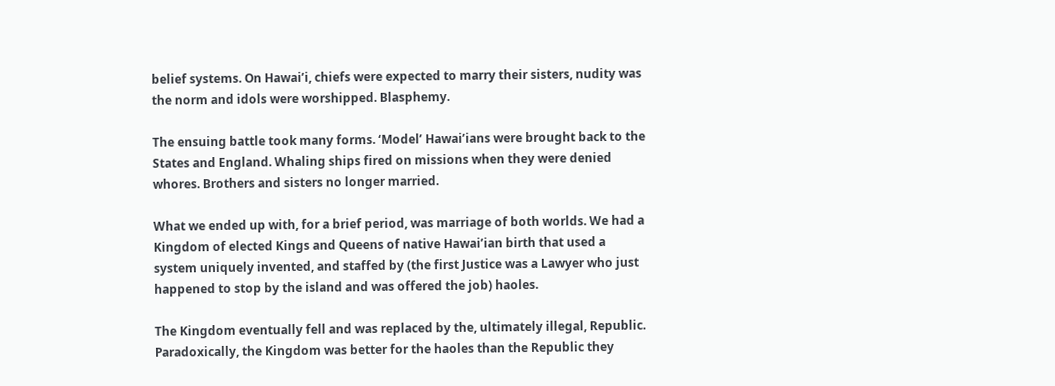belief systems. On Hawai’i, chiefs were expected to marry their sisters, nudity was the norm and idols were worshipped. Blasphemy.

The ensuing battle took many forms. ‘Model’ Hawai’ians were brought back to the States and England. Whaling ships fired on missions when they were denied whores. Brothers and sisters no longer married.

What we ended up with, for a brief period, was marriage of both worlds. We had a Kingdom of elected Kings and Queens of native Hawai’ian birth that used a system uniquely invented, and staffed by (the first Justice was a Lawyer who just happened to stop by the island and was offered the job) haoles.

The Kingdom eventually fell and was replaced by the, ultimately illegal, Republic. Paradoxically, the Kingdom was better for the haoles than the Republic they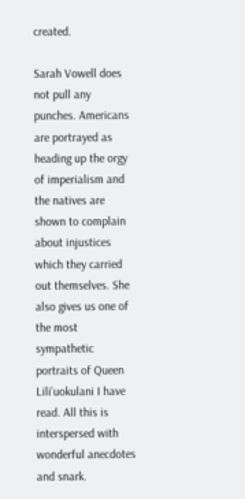created.

Sarah Vowell does not pull any punches. Americans are portrayed as heading up the orgy of imperialism and the natives are shown to complain about injustices which they carried out themselves. She also gives us one of the most sympathetic portraits of Queen Lili’uokulani I have read. All this is interspersed with wonderful anecdotes and snark.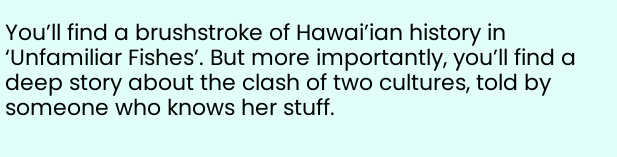You’ll find a brushstroke of Hawai’ian history in ‘Unfamiliar Fishes’. But more importantly, you’ll find a deep story about the clash of two cultures, told by someone who knows her stuff.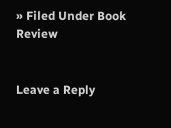» Filed Under Book Review


Leave a Reply